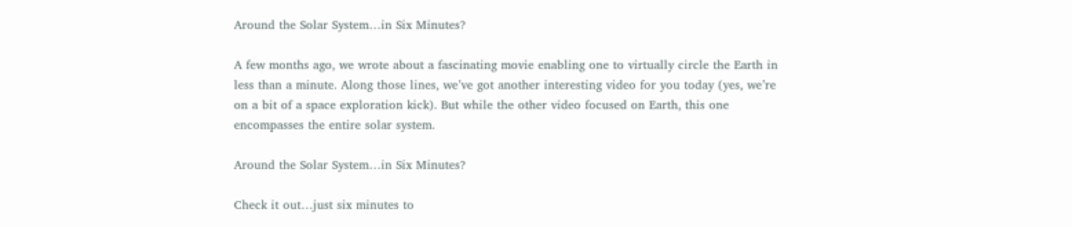Around the Solar System…in Six Minutes?

A few months ago, we wrote about a fascinating movie enabling one to virtually circle the Earth in less than a minute. Along those lines, we’ve got another interesting video for you today (yes, we’re on a bit of a space exploration kick). But while the other video focused on Earth, this one encompasses the entire solar system.

Around the Solar System…in Six Minutes?

Check it out…just six minutes to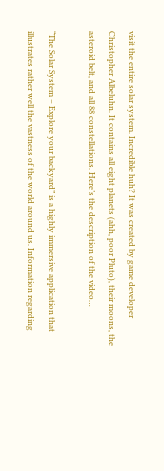visit the entire solar system. Incredible huh? It was created by game developer Christopher Albeluhn. It contains all eight planets (ahh, poor Pluto), their moons, the asteroid belt, and all 88 constellations. Here’s the description of the video…

“The Solar System – Explore your backyard” is a highly immersive application that illustrates rather well the vastness of the world around us. Information regarding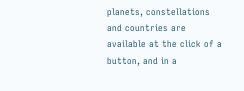planets, constellations and countries are available at the click of a button, and in a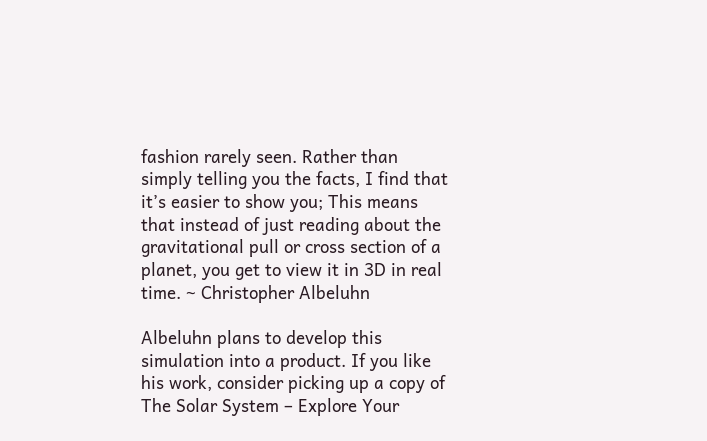fashion rarely seen. Rather than simply telling you the facts, I find that it’s easier to show you; This means that instead of just reading about the gravitational pull or cross section of a planet, you get to view it in 3D in real time. ~ Christopher Albeluhn

Albeluhn plans to develop this simulation into a product. If you like his work, consider picking up a copy of The Solar System – Explore Your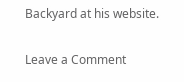Backyard at his website.

Leave a Comment